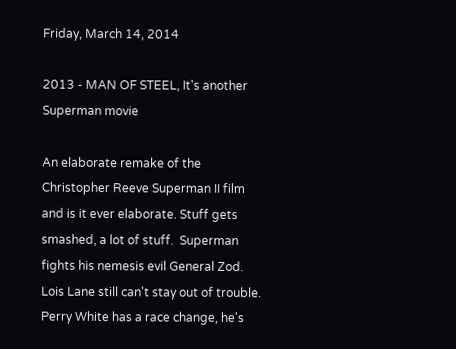Friday, March 14, 2014

2013 - MAN OF STEEL, It's another Superman movie

An elaborate remake of the Christopher Reeve Superman II film and is it ever elaborate. Stuff gets smashed, a lot of stuff.  Superman fights his nemesis evil General Zod.  Lois Lane still can't stay out of trouble.  Perry White has a race change, he's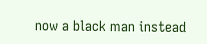now a black man instead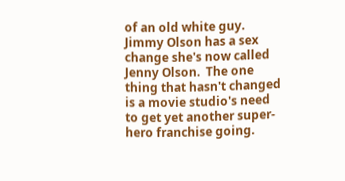of an old white guy.  Jimmy Olson has a sex change she's now called Jenny Olson.  The one thing that hasn't changed is a movie studio's need to get yet another super-hero franchise going.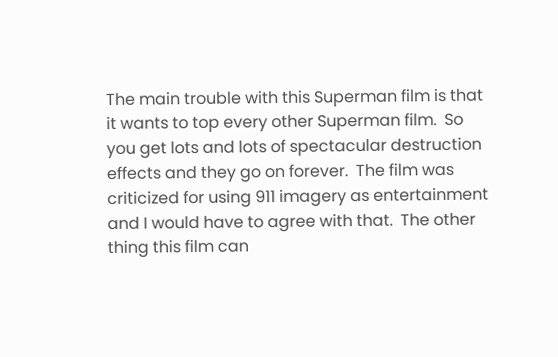The main trouble with this Superman film is that it wants to top every other Superman film.  So you get lots and lots of spectacular destruction effects and they go on forever.  The film was criticized for using 911 imagery as entertainment and I would have to agree with that.  The other thing this film can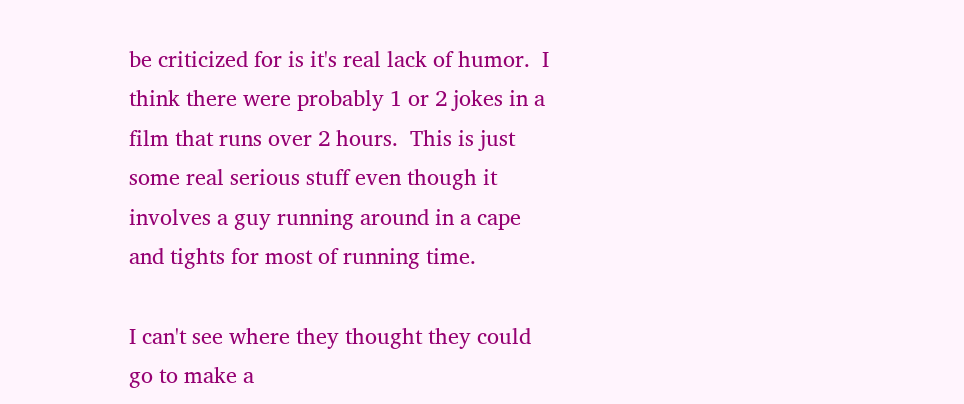be criticized for is it's real lack of humor.  I think there were probably 1 or 2 jokes in a film that runs over 2 hours.  This is just some real serious stuff even though it involves a guy running around in a cape and tights for most of running time.

I can't see where they thought they could go to make a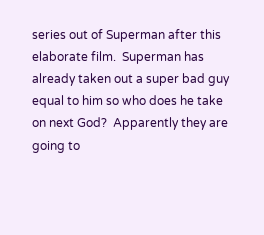series out of Superman after this elaborate film.  Superman has already taken out a super bad guy equal to him so who does he take on next God?  Apparently they are going to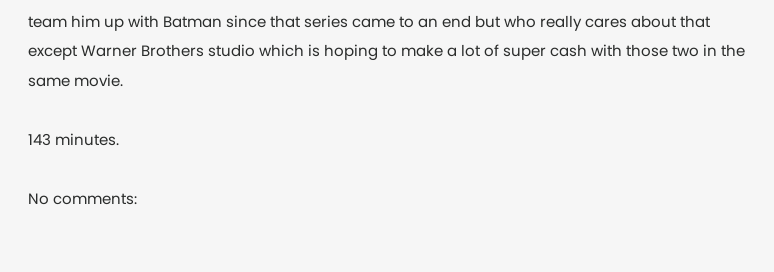team him up with Batman since that series came to an end but who really cares about that except Warner Brothers studio which is hoping to make a lot of super cash with those two in the same movie.

143 minutes.

No comments: